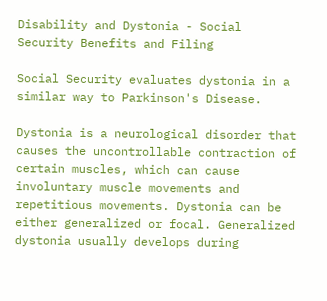Disability and Dystonia - Social Security Benefits and Filing

Social Security evaluates dystonia in a similar way to Parkinson's Disease.

Dystonia is a neurological disorder that causes the uncontrollable contraction of certain muscles, which can cause involuntary muscle movements and repetitious movements. Dystonia can be either generalized or focal. Generalized dystonia usually develops during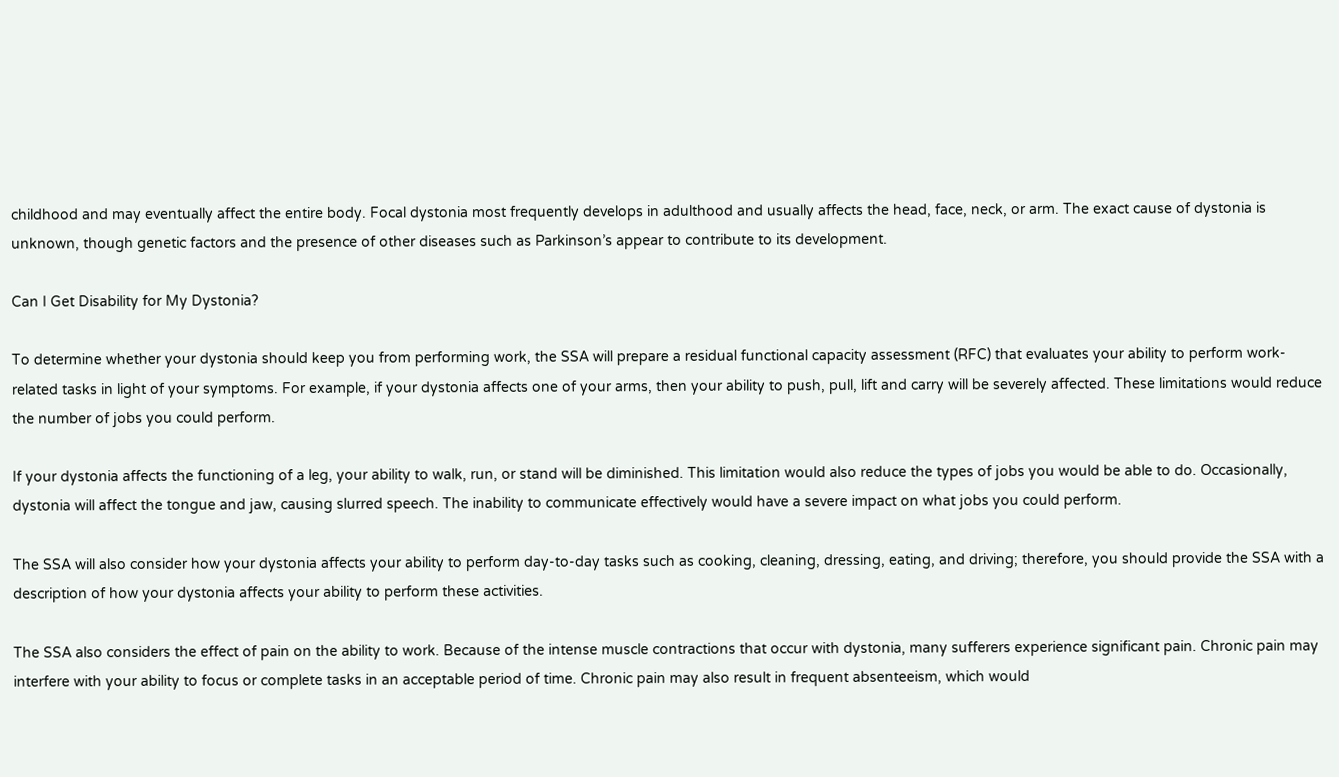childhood and may eventually affect the entire body. Focal dystonia most frequently develops in adulthood and usually affects the head, face, neck, or arm. The exact cause of dystonia is unknown, though genetic factors and the presence of other diseases such as Parkinson’s appear to contribute to its development.

Can I Get Disability for My Dystonia?

To determine whether your dystonia should keep you from performing work, the SSA will prepare a residual functional capacity assessment (RFC) that evaluates your ability to perform work-related tasks in light of your symptoms. For example, if your dystonia affects one of your arms, then your ability to push, pull, lift and carry will be severely affected. These limitations would reduce the number of jobs you could perform.

If your dystonia affects the functioning of a leg, your ability to walk, run, or stand will be diminished. This limitation would also reduce the types of jobs you would be able to do. Occasionally, dystonia will affect the tongue and jaw, causing slurred speech. The inability to communicate effectively would have a severe impact on what jobs you could perform.

The SSA will also consider how your dystonia affects your ability to perform day-to-day tasks such as cooking, cleaning, dressing, eating, and driving; therefore, you should provide the SSA with a description of how your dystonia affects your ability to perform these activities.

The SSA also considers the effect of pain on the ability to work. Because of the intense muscle contractions that occur with dystonia, many sufferers experience significant pain. Chronic pain may interfere with your ability to focus or complete tasks in an acceptable period of time. Chronic pain may also result in frequent absenteeism, which would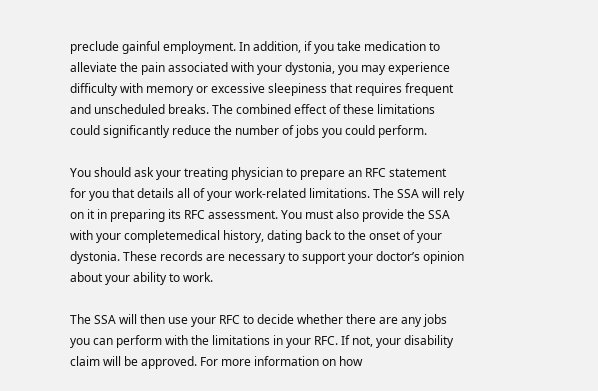preclude gainful employment. In addition, if you take medication to alleviate the pain associated with your dystonia, you may experience difficulty with memory or excessive sleepiness that requires frequent and unscheduled breaks. The combined effect of these limitations could significantly reduce the number of jobs you could perform.

You should ask your treating physician to prepare an RFC statement for you that details all of your work-related limitations. The SSA will rely on it in preparing its RFC assessment. You must also provide the SSA with your completemedical history, dating back to the onset of your dystonia. These records are necessary to support your doctor’s opinion about your ability to work.

The SSA will then use your RFC to decide whether there are any jobs you can perform with the limitations in your RFC. If not, your disability claim will be approved. For more information on how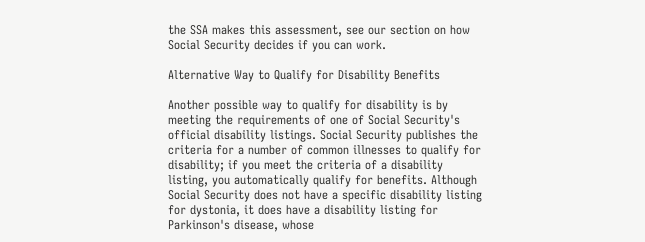the SSA makes this assessment, see our section on how Social Security decides if you can work.

Alternative Way to Qualify for Disability Benefits

Another possible way to qualify for disability is by meeting the requirements of one of Social Security's official disability listings. Social Security publishes the criteria for a number of common illnesses to qualify for disability; if you meet the criteria of a disability listing, you automatically qualify for benefits. Although Social Security does not have a specific disability listing for dystonia, it does have a disability listing for Parkinson's disease, whose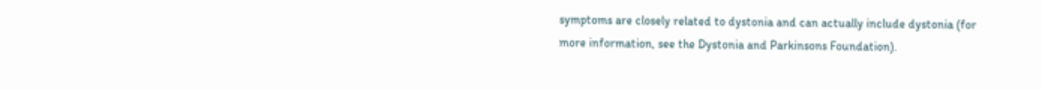symptoms are closely related to dystonia and can actually include dystonia (for more information, see the Dystonia and Parkinsons Foundation).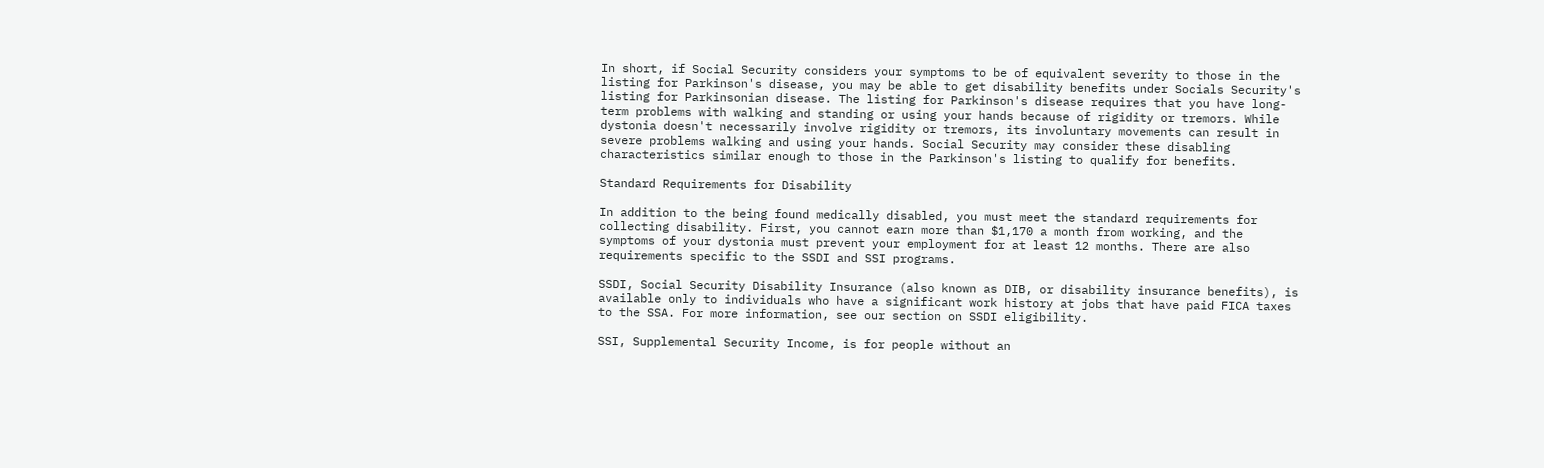In short, if Social Security considers your symptoms to be of equivalent severity to those in the listing for Parkinson's disease, you may be able to get disability benefits under Socials Security's listing for Parkinsonian disease. The listing for Parkinson's disease requires that you have long-term problems with walking and standing or using your hands because of rigidity or tremors. While dystonia doesn't necessarily involve rigidity or tremors, its involuntary movements can result in severe problems walking and using your hands. Social Security may consider these disabling characteristics similar enough to those in the Parkinson's listing to qualify for benefits.

Standard Requirements for Disability

In addition to the being found medically disabled, you must meet the standard requirements for collecting disability. First, you cannot earn more than $1,170 a month from working, and the symptoms of your dystonia must prevent your employment for at least 12 months. There are also requirements specific to the SSDI and SSI programs.

SSDI, Social Security Disability Insurance (also known as DIB, or disability insurance benefits), is available only to individuals who have a significant work history at jobs that have paid FICA taxes to the SSA. For more information, see our section on SSDI eligibility.

SSI, Supplemental Security Income, is for people without an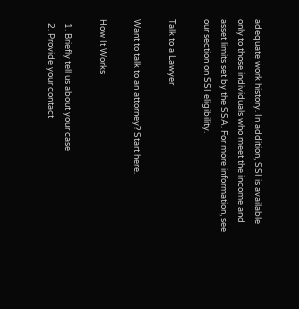adequate work history. In addition, SSI is available only to those individuals who meet the income and asset limits set by the SSA. For more information, see our section on SSI eligibility.

Talk to a Lawyer

Want to talk to an attorney? Start here.

How It Works

  1. Briefly tell us about your case
  2. Provide your contact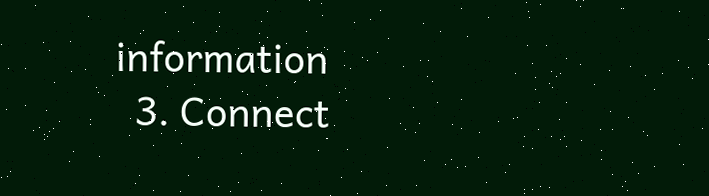information
  3. Connect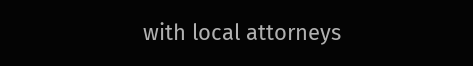with local attorneys